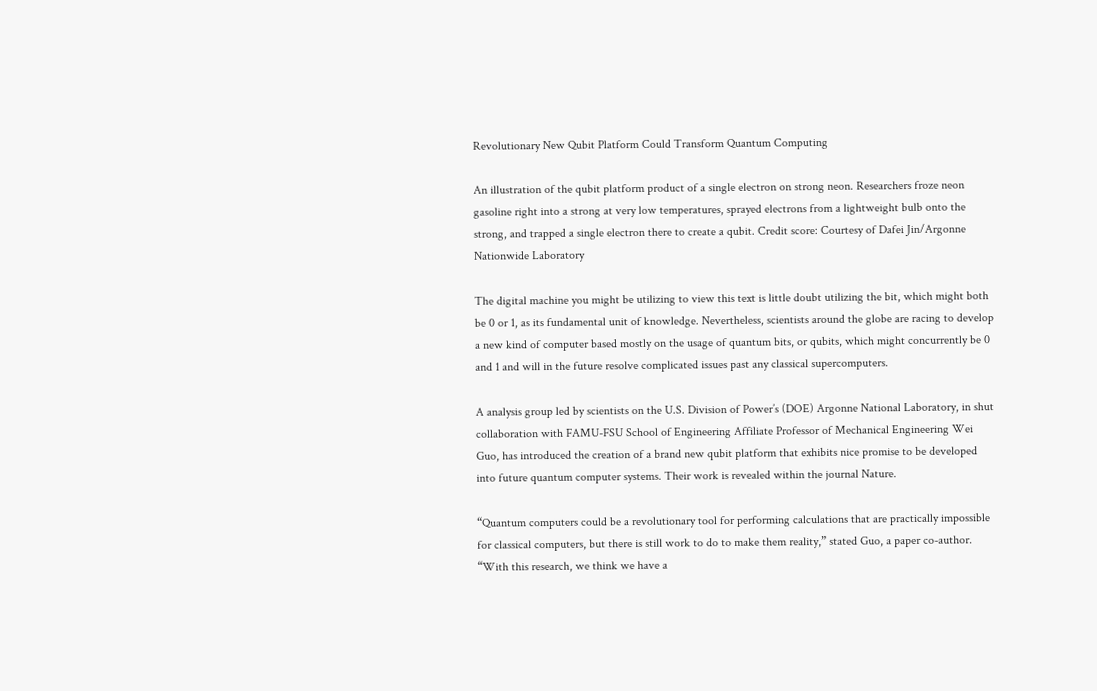Revolutionary New Qubit Platform Could Transform Quantum Computing

An illustration of the qubit platform product of a single electron on strong neon. Researchers froze neon gasoline right into a strong at very low temperatures, sprayed electrons from a lightweight bulb onto the strong, and trapped a single electron there to create a qubit. Credit score: Courtesy of Dafei Jin/Argonne Nationwide Laboratory

The digital machine you might be utilizing to view this text is little doubt utilizing the bit, which might both be 0 or 1, as its fundamental unit of knowledge. Nevertheless, scientists around the globe are racing to develop a new kind of computer based mostly on the usage of quantum bits, or qubits, which might concurrently be 0 and 1 and will in the future resolve complicated issues past any classical supercomputers.

A analysis group led by scientists on the U.S. Division of Power’s (DOE) Argonne National Laboratory, in shut collaboration with FAMU-FSU School of Engineering Affiliate Professor of Mechanical Engineering Wei Guo, has introduced the creation of a brand new qubit platform that exhibits nice promise to be developed into future quantum computer systems. Their work is revealed within the journal Nature.

“Quantum computers could be a revolutionary tool for performing calculations that are practically impossible for classical computers, but there is still work to do to make them reality,” stated Guo, a paper co-author. “With this research, we think we have a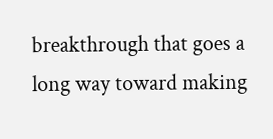breakthrough that goes a long way toward making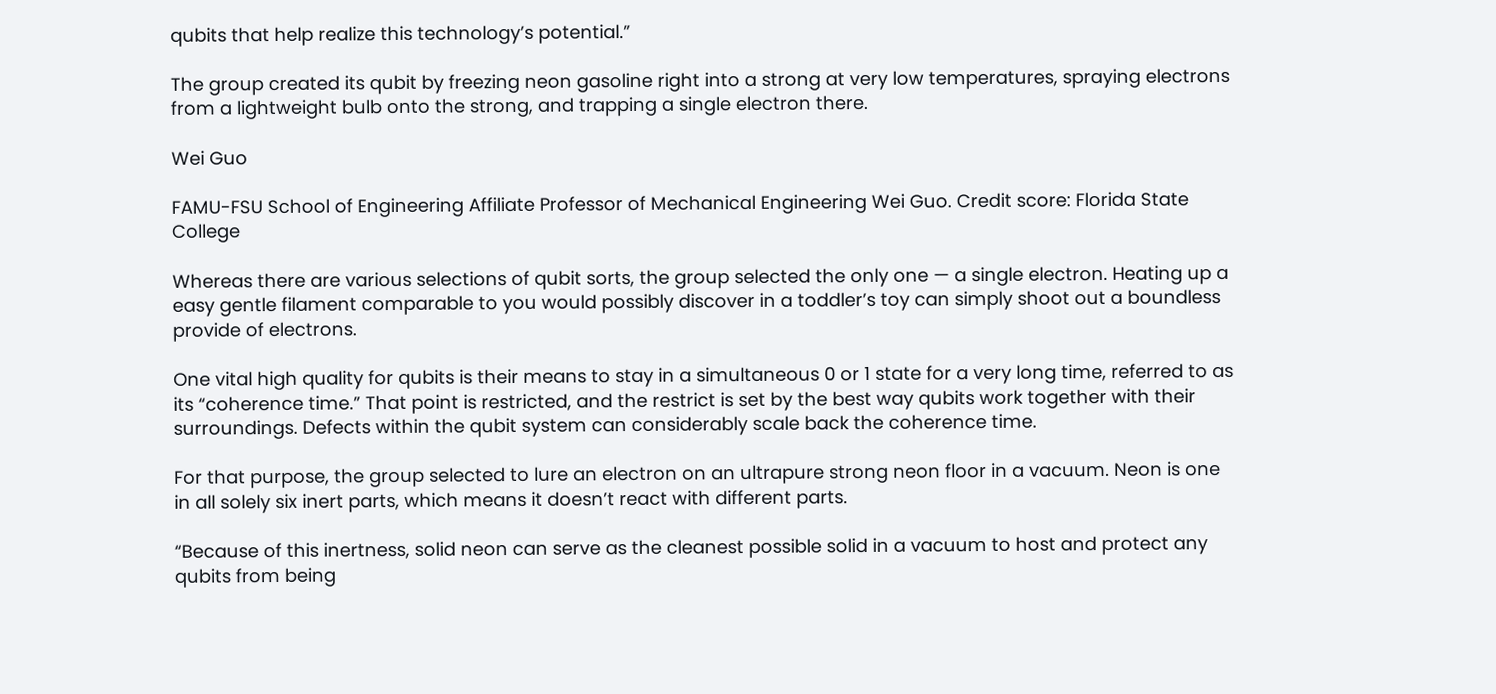qubits that help realize this technology’s potential.”

The group created its qubit by freezing neon gasoline right into a strong at very low temperatures, spraying electrons from a lightweight bulb onto the strong, and trapping a single electron there.

Wei Guo

FAMU-FSU School of Engineering Affiliate Professor of Mechanical Engineering Wei Guo. Credit score: Florida State College

Whereas there are various selections of qubit sorts, the group selected the only one — a single electron. Heating up a easy gentle filament comparable to you would possibly discover in a toddler’s toy can simply shoot out a boundless provide of electrons.

One vital high quality for qubits is their means to stay in a simultaneous 0 or 1 state for a very long time, referred to as its “coherence time.” That point is restricted, and the restrict is set by the best way qubits work together with their surroundings. Defects within the qubit system can considerably scale back the coherence time.

For that purpose, the group selected to lure an electron on an ultrapure strong neon floor in a vacuum. Neon is one in all solely six inert parts, which means it doesn’t react with different parts.

“Because of this inertness, solid neon can serve as the cleanest possible solid in a vacuum to host and protect any qubits from being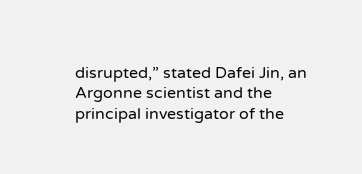disrupted,” stated Dafei Jin, an Argonne scientist and the principal investigator of the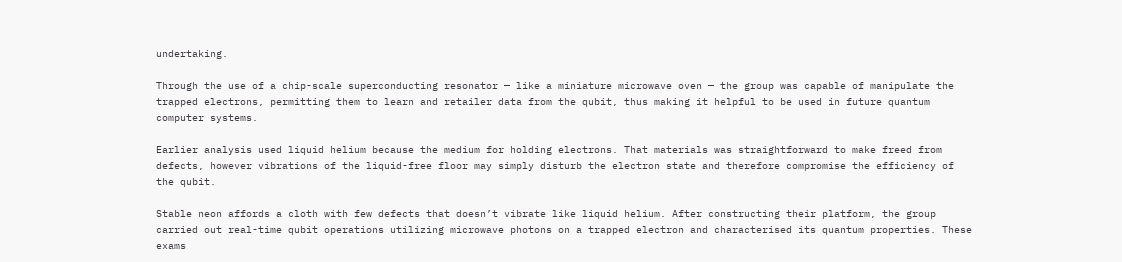undertaking.

Through the use of a chip-scale superconducting resonator — like a miniature microwave oven — the group was capable of manipulate the trapped electrons, permitting them to learn and retailer data from the qubit, thus making it helpful to be used in future quantum computer systems.

Earlier analysis used liquid helium because the medium for holding electrons. That materials was straightforward to make freed from defects, however vibrations of the liquid-free floor may simply disturb the electron state and therefore compromise the efficiency of the qubit.

Stable neon affords a cloth with few defects that doesn’t vibrate like liquid helium. After constructing their platform, the group carried out real-time qubit operations utilizing microwave photons on a trapped electron and characterised its quantum properties. These exams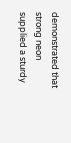demonstrated that strong neon supplied a sturdy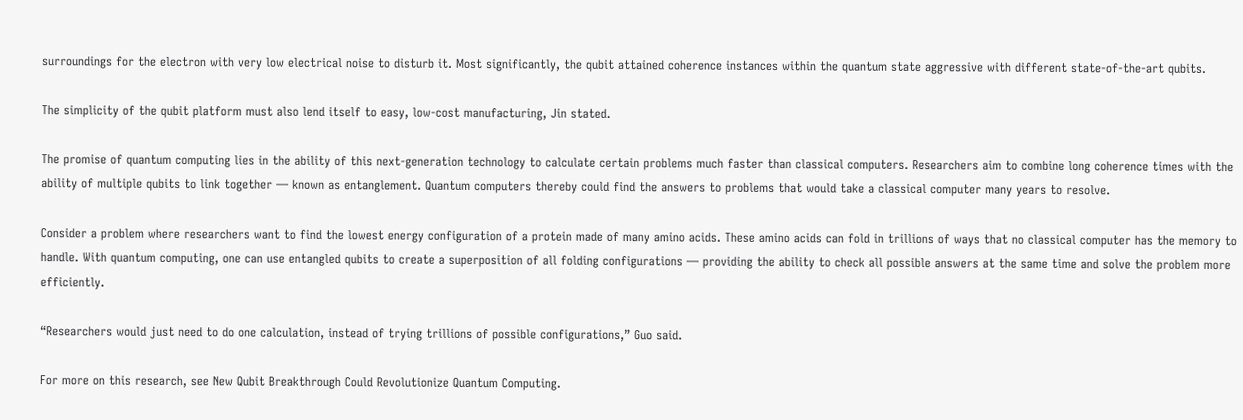surroundings for the electron with very low electrical noise to disturb it. Most significantly, the qubit attained coherence instances within the quantum state aggressive with different state-of-the-art qubits.

The simplicity of the qubit platform must also lend itself to easy, low-cost manufacturing, Jin stated.

The promise of quantum computing lies in the ability of this next-generation technology to calculate certain problems much faster than classical computers. Researchers aim to combine long coherence times with the ability of multiple qubits to link together — known as entanglement. Quantum computers thereby could find the answers to problems that would take a classical computer many years to resolve.

Consider a problem where researchers want to find the lowest energy configuration of a protein made of many amino acids. These amino acids can fold in trillions of ways that no classical computer has the memory to handle. With quantum computing, one can use entangled qubits to create a superposition of all folding configurations — providing the ability to check all possible answers at the same time and solve the problem more efficiently.

“Researchers would just need to do one calculation, instead of trying trillions of possible configurations,” Guo said.

For more on this research, see New Qubit Breakthrough Could Revolutionize Quantum Computing.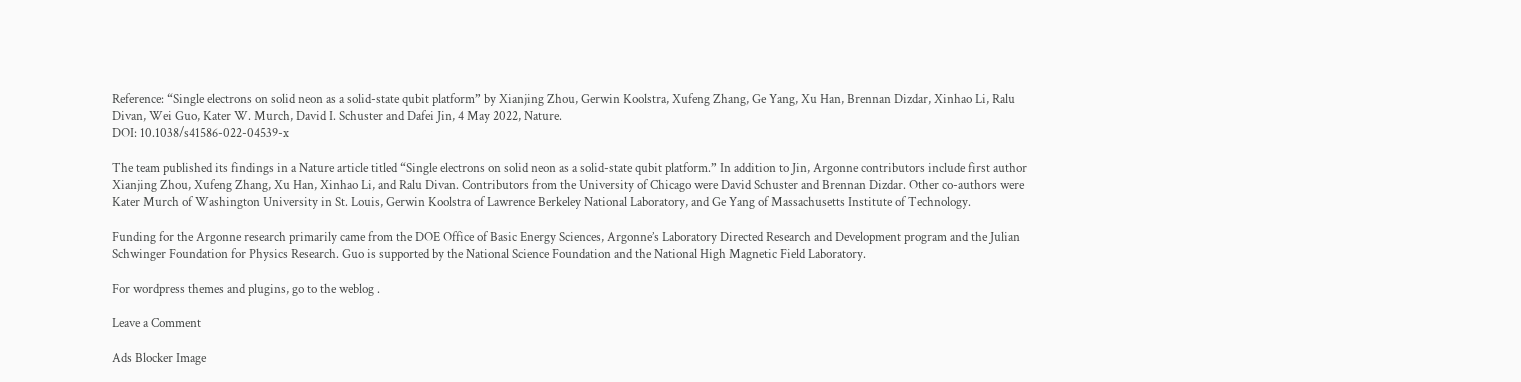Reference: “Single electrons on solid neon as a solid-state qubit platform” by Xianjing Zhou, Gerwin Koolstra, Xufeng Zhang, Ge Yang, Xu Han, Brennan Dizdar, Xinhao Li, Ralu Divan, Wei Guo, Kater W. Murch, David I. Schuster and Dafei Jin, 4 May 2022, Nature.
DOI: 10.1038/s41586-022-04539-x

The team published its findings in a Nature article titled “Single electrons on solid neon as a solid-state qubit platform.” In addition to Jin, Argonne contributors include first author Xianjing Zhou, Xufeng Zhang, Xu Han, Xinhao Li, and Ralu Divan. Contributors from the University of Chicago were David Schuster and Brennan Dizdar. Other co-authors were Kater Murch of Washington University in St. Louis, Gerwin Koolstra of Lawrence Berkeley National Laboratory, and Ge Yang of Massachusetts Institute of Technology.

Funding for the Argonne research primarily came from the DOE Office of Basic Energy Sciences, Argonne’s Laboratory Directed Research and Development program and the Julian Schwinger Foundation for Physics Research. Guo is supported by the National Science Foundation and the National High Magnetic Field Laboratory.

For wordpress themes and plugins, go to the weblog .

Leave a Comment

Ads Blocker Image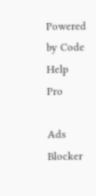Powered by Code Help Pro

Ads Blocker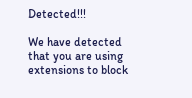Detected!!!

We have detected that you are using extensions to block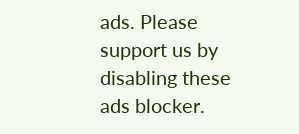ads. Please support us by disabling these ads blocker.